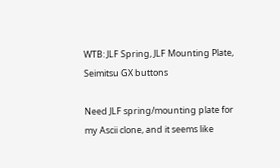WTB: JLF Spring, JLF Mounting Plate, Seimitsu GX buttons

Need JLF spring/mounting plate for my Ascii clone, and it seems like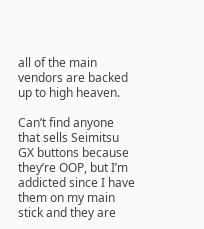all of the main vendors are backed up to high heaven.

Can’t find anyone that sells Seimitsu GX buttons because they’re OOP, but I’m addicted since I have them on my main stick and they are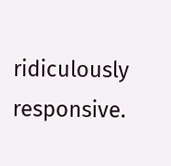ridiculously responsive.